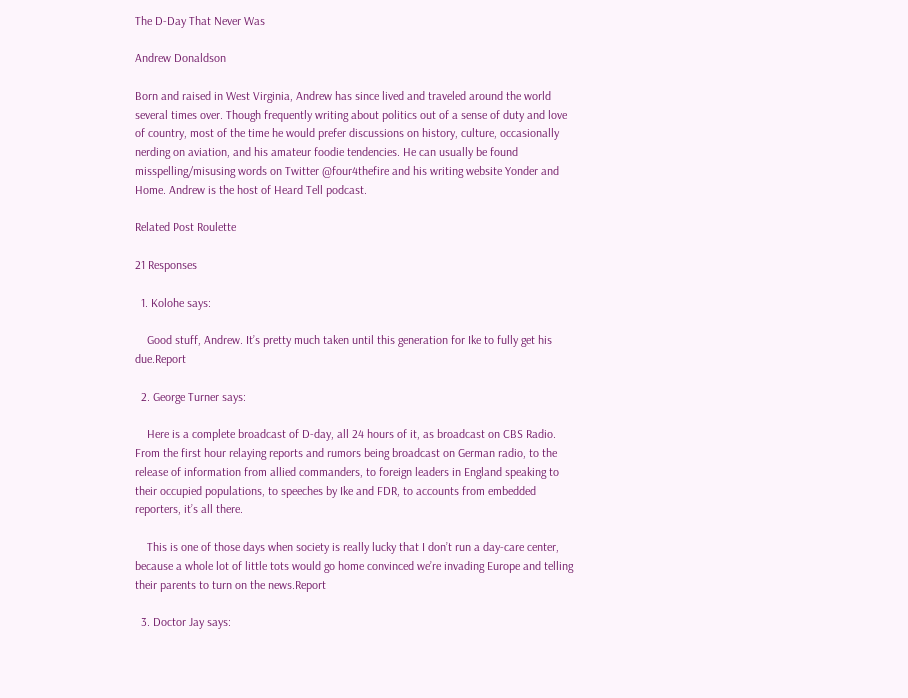The D-Day That Never Was

Andrew Donaldson

Born and raised in West Virginia, Andrew has since lived and traveled around the world several times over. Though frequently writing about politics out of a sense of duty and love of country, most of the time he would prefer discussions on history, culture, occasionally nerding on aviation, and his amateur foodie tendencies. He can usually be found misspelling/misusing words on Twitter @four4thefire and his writing website Yonder and Home. Andrew is the host of Heard Tell podcast.

Related Post Roulette

21 Responses

  1. Kolohe says:

    Good stuff, Andrew. It’s pretty much taken until this generation for Ike to fully get his due.Report

  2. George Turner says:

    Here is a complete broadcast of D-day, all 24 hours of it, as broadcast on CBS Radio. From the first hour relaying reports and rumors being broadcast on German radio, to the release of information from allied commanders, to foreign leaders in England speaking to their occupied populations, to speeches by Ike and FDR, to accounts from embedded reporters, it’s all there.

    This is one of those days when society is really lucky that I don’t run a day-care center, because a whole lot of little tots would go home convinced we’re invading Europe and telling their parents to turn on the news.Report

  3. Doctor Jay says: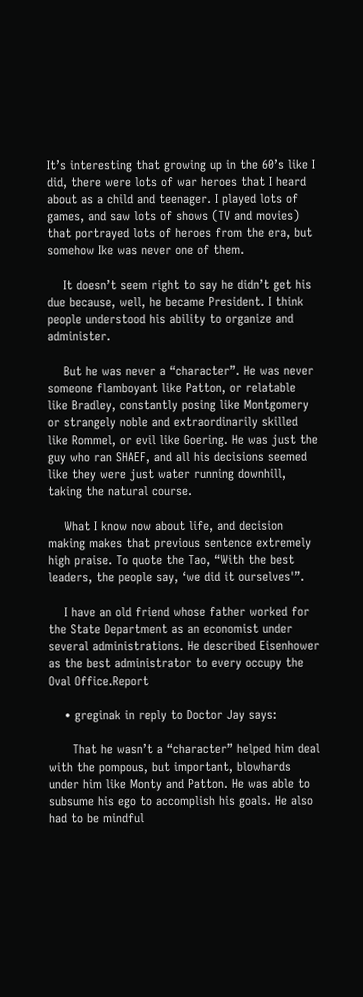It’s interesting that growing up in the 60’s like I did, there were lots of war heroes that I heard about as a child and teenager. I played lots of games, and saw lots of shows (TV and movies) that portrayed lots of heroes from the era, but somehow Ike was never one of them.

    It doesn’t seem right to say he didn’t get his due because, well, he became President. I think people understood his ability to organize and administer.

    But he was never a “character”. He was never someone flamboyant like Patton, or relatable like Bradley, constantly posing like Montgomery or strangely noble and extraordinarily skilled like Rommel, or evil like Goering. He was just the guy who ran SHAEF, and all his decisions seemed like they were just water running downhill, taking the natural course.

    What I know now about life, and decision making makes that previous sentence extremely high praise. To quote the Tao, “With the best leaders, the people say, ‘we did it ourselves'”.

    I have an old friend whose father worked for the State Department as an economist under several administrations. He described Eisenhower as the best administrator to every occupy the Oval Office.Report

    • greginak in reply to Doctor Jay says:

      That he wasn’t a “character” helped him deal with the pompous, but important, blowhards under him like Monty and Patton. He was able to subsume his ego to accomplish his goals. He also had to be mindful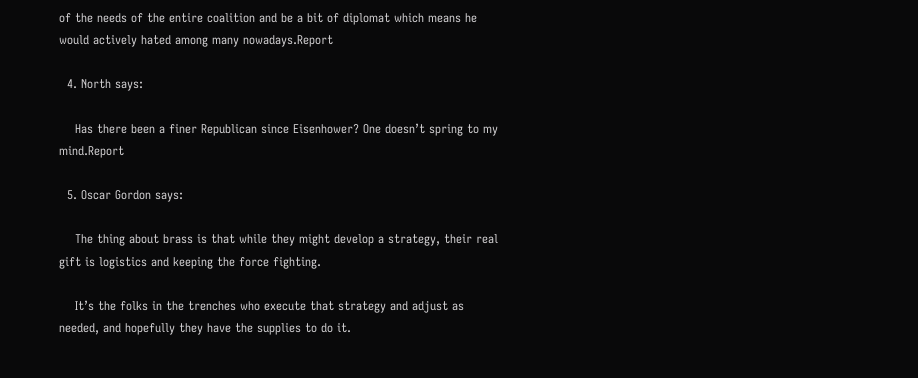of the needs of the entire coalition and be a bit of diplomat which means he would actively hated among many nowadays.Report

  4. North says:

    Has there been a finer Republican since Eisenhower? One doesn’t spring to my mind.Report

  5. Oscar Gordon says:

    The thing about brass is that while they might develop a strategy, their real gift is logistics and keeping the force fighting.

    It’s the folks in the trenches who execute that strategy and adjust as needed, and hopefully they have the supplies to do it.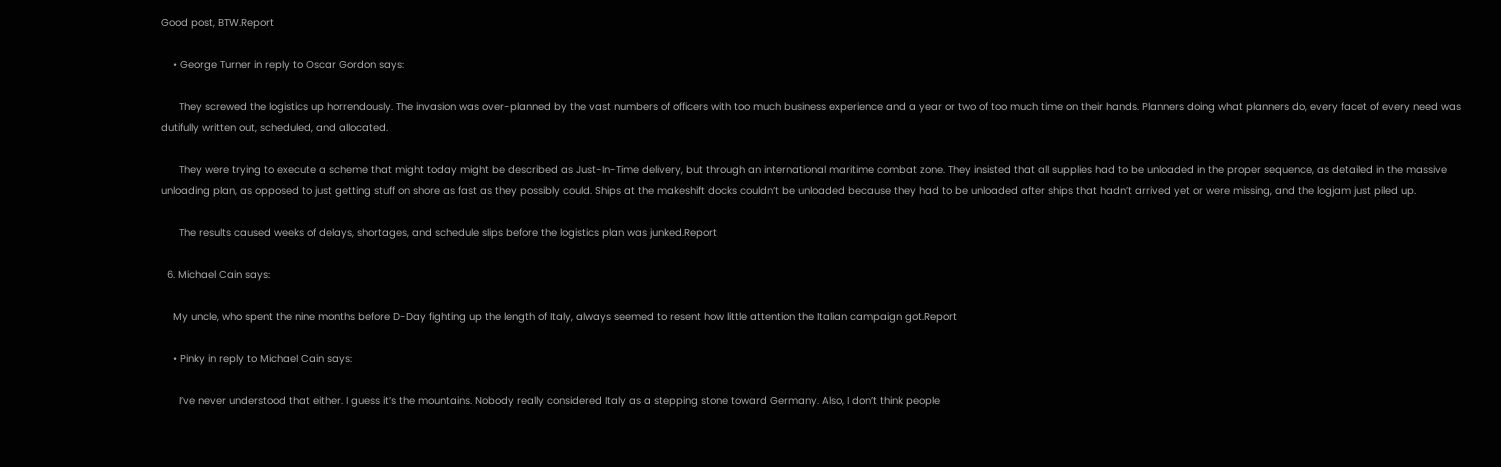Good post, BTW.Report

    • George Turner in reply to Oscar Gordon says:

      They screwed the logistics up horrendously. The invasion was over-planned by the vast numbers of officers with too much business experience and a year or two of too much time on their hands. Planners doing what planners do, every facet of every need was dutifully written out, scheduled, and allocated.

      They were trying to execute a scheme that might today might be described as Just-In-Time delivery, but through an international maritime combat zone. They insisted that all supplies had to be unloaded in the proper sequence, as detailed in the massive unloading plan, as opposed to just getting stuff on shore as fast as they possibly could. Ships at the makeshift docks couldn’t be unloaded because they had to be unloaded after ships that hadn’t arrived yet or were missing, and the logjam just piled up.

      The results caused weeks of delays, shortages, and schedule slips before the logistics plan was junked.Report

  6. Michael Cain says:

    My uncle, who spent the nine months before D-Day fighting up the length of Italy, always seemed to resent how little attention the Italian campaign got.Report

    • Pinky in reply to Michael Cain says:

      I’ve never understood that either. I guess it’s the mountains. Nobody really considered Italy as a stepping stone toward Germany. Also, I don’t think people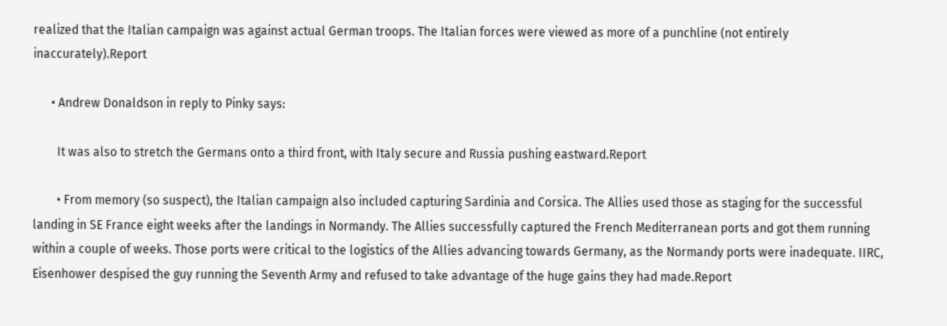realized that the Italian campaign was against actual German troops. The Italian forces were viewed as more of a punchline (not entirely inaccurately).Report

      • Andrew Donaldson in reply to Pinky says:

        It was also to stretch the Germans onto a third front, with Italy secure and Russia pushing eastward.Report

        • From memory (so suspect), the Italian campaign also included capturing Sardinia and Corsica. The Allies used those as staging for the successful landing in SE France eight weeks after the landings in Normandy. The Allies successfully captured the French Mediterranean ports and got them running within a couple of weeks. Those ports were critical to the logistics of the Allies advancing towards Germany, as the Normandy ports were inadequate. IIRC, Eisenhower despised the guy running the Seventh Army and refused to take advantage of the huge gains they had made.Report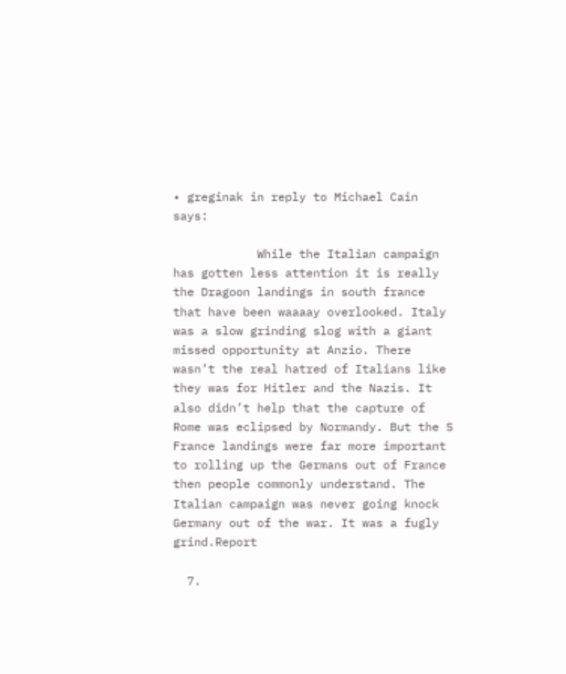• greginak in reply to Michael Cain says:

            While the Italian campaign has gotten less attention it is really the Dragoon landings in south france that have been waaaay overlooked. Italy was a slow grinding slog with a giant missed opportunity at Anzio. There wasn’t the real hatred of Italians like they was for Hitler and the Nazis. It also didn’t help that the capture of Rome was eclipsed by Normandy. But the S France landings were far more important to rolling up the Germans out of France then people commonly understand. The Italian campaign was never going knock Germany out of the war. It was a fugly grind.Report

  7.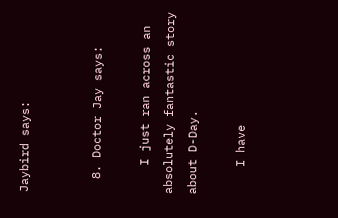Jaybird says:


  8. Doctor Jay says:

    I just ran across an absolutely fantastic story about D-Day.

    I have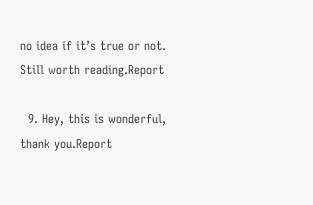no idea if it’s true or not. Still worth reading.Report

  9. Hey, this is wonderful, thank you.Report